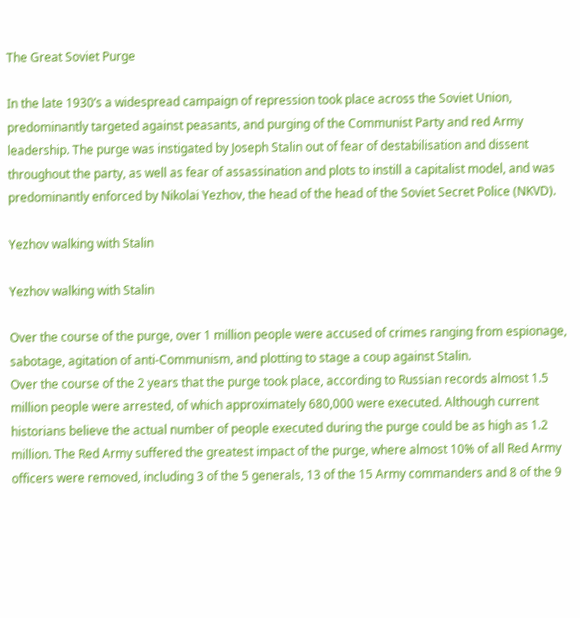The Great Soviet Purge

In the late 1930’s a widespread campaign of repression took place across the Soviet Union, predominantly targeted against peasants, and purging of the Communist Party and red Army leadership. The purge was instigated by Joseph Stalin out of fear of destabilisation and dissent throughout the party, as well as fear of assassination and plots to instill a capitalist model, and was predominantly enforced by Nikolai Yezhov, the head of the head of the Soviet Secret Police (NKVD).

Yezhov walking with Stalin

Yezhov walking with Stalin

Over the course of the purge, over 1 million people were accused of crimes ranging from espionage, sabotage, agitation of anti-Communism, and plotting to stage a coup against Stalin.
Over the course of the 2 years that the purge took place, according to Russian records almost 1.5 million people were arrested, of which approximately 680,000 were executed. Although current historians believe the actual number of people executed during the purge could be as high as 1.2 million. The Red Army suffered the greatest impact of the purge, where almost 10% of all Red Army officers were removed, including 3 of the 5 generals, 13 of the 15 Army commanders and 8 of the 9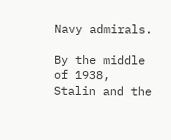Navy admirals.

By the middle of 1938, Stalin and the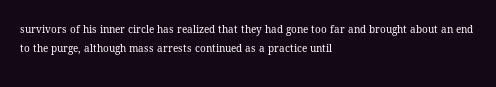survivors of his inner circle has realized that they had gone too far and brought about an end to the purge, although mass arrests continued as a practice until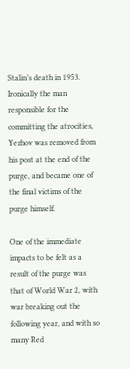Stalin’s death in 1953. Ironically the man responsible for the committing the atrocities, Yezhov was removed from his post at the end of the purge, and became one of the final victims of the purge himself.

One of the immediate impacts to be felt as a result of the purge was that of World War 2, with war breaking out the following year, and with so many Red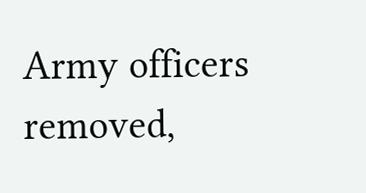Army officers removed,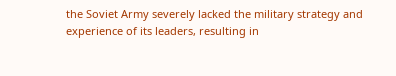the Soviet Army severely lacked the military strategy and experience of its leaders, resulting in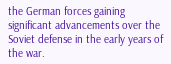the German forces gaining significant advancements over the Soviet defense in the early years of the war.